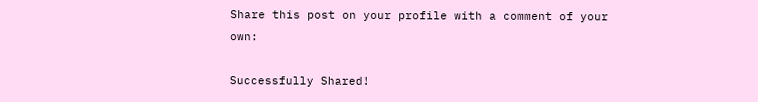Share this post on your profile with a comment of your own:

Successfully Shared!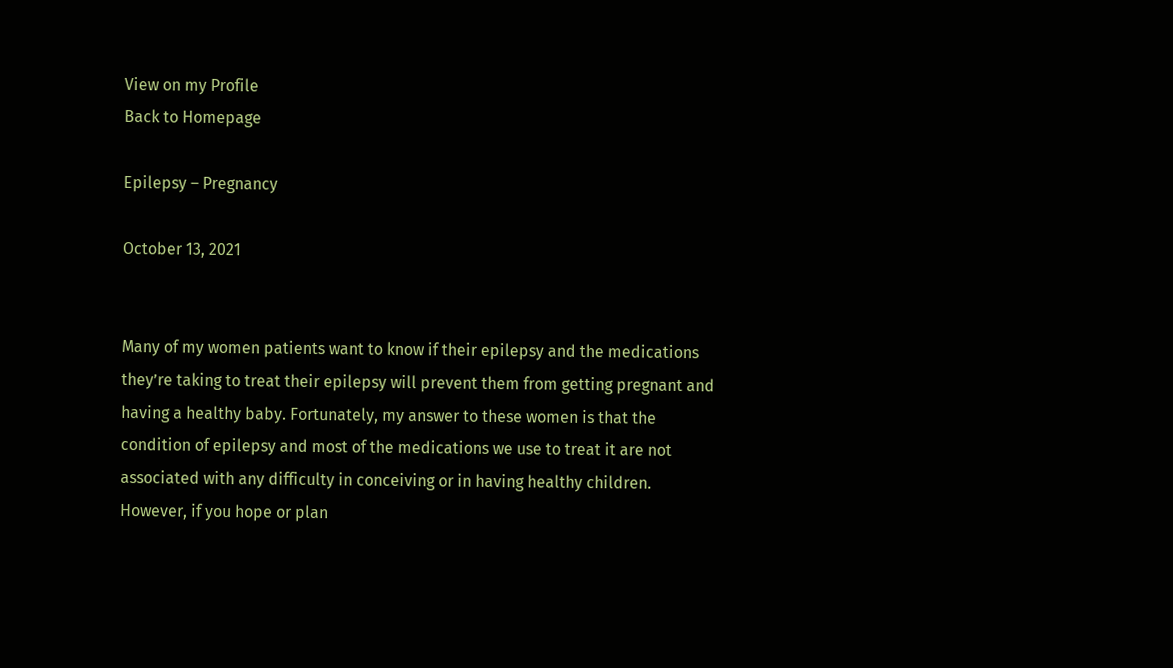View on my Profile
Back to Homepage

Epilepsy – Pregnancy

October 13, 2021


Many of my women patients want to know if their epilepsy and the medications they’re taking to treat their epilepsy will prevent them from getting pregnant and having a healthy baby. Fortunately, my answer to these women is that the condition of epilepsy and most of the medications we use to treat it are not associated with any difficulty in conceiving or in having healthy children. However, if you hope or plan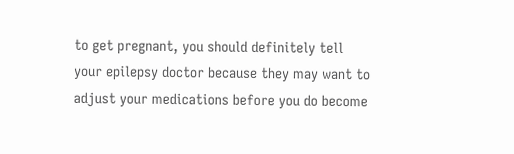to get pregnant, you should definitely tell your epilepsy doctor because they may want to adjust your medications before you do become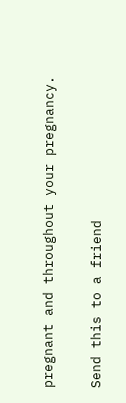pregnant and throughout your pregnancy.

Send this to a friend